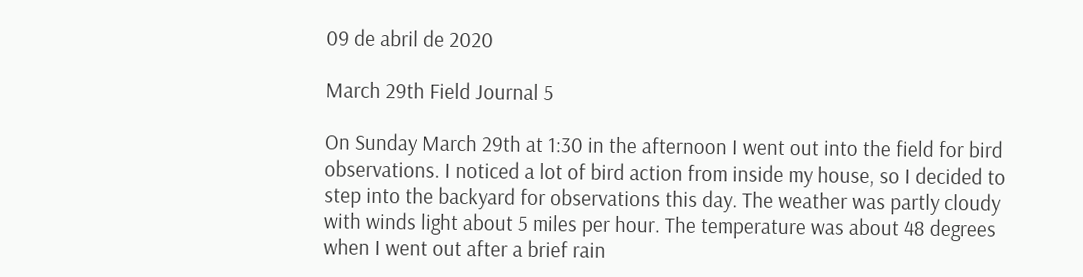09 de abril de 2020

March 29th Field Journal 5

On Sunday March 29th at 1:30 in the afternoon I went out into the field for bird observations. I noticed a lot of bird action from inside my house, so I decided to step into the backyard for observations this day. The weather was partly cloudy with winds light about 5 miles per hour. The temperature was about 48 degrees when I went out after a brief rain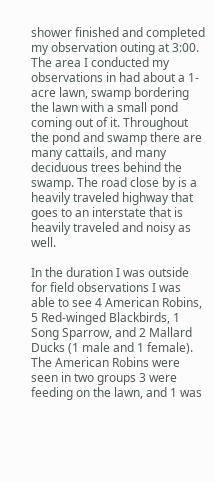shower finished and completed my observation outing at 3:00. The area I conducted my observations in had about a 1-acre lawn, swamp bordering the lawn with a small pond coming out of it. Throughout the pond and swamp there are many cattails, and many deciduous trees behind the swamp. The road close by is a heavily traveled highway that goes to an interstate that is heavily traveled and noisy as well.

In the duration I was outside for field observations I was able to see 4 American Robins, 5 Red-winged Blackbirds, 1 Song Sparrow, and 2 Mallard Ducks (1 male and 1 female). The American Robins were seen in two groups 3 were feeding on the lawn, and 1 was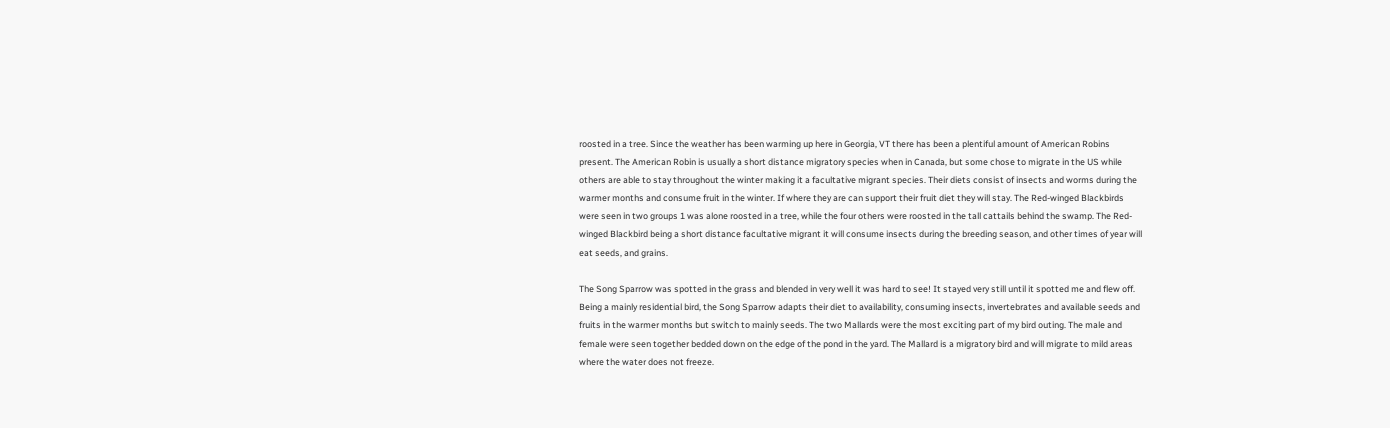roosted in a tree. Since the weather has been warming up here in Georgia, VT there has been a plentiful amount of American Robins present. The American Robin is usually a short distance migratory species when in Canada, but some chose to migrate in the US while others are able to stay throughout the winter making it a facultative migrant species. Their diets consist of insects and worms during the warmer months and consume fruit in the winter. If where they are can support their fruit diet they will stay. The Red-winged Blackbirds were seen in two groups 1 was alone roosted in a tree, while the four others were roosted in the tall cattails behind the swamp. The Red-winged Blackbird being a short distance facultative migrant it will consume insects during the breeding season, and other times of year will eat seeds, and grains.

The Song Sparrow was spotted in the grass and blended in very well it was hard to see! It stayed very still until it spotted me and flew off. Being a mainly residential bird, the Song Sparrow adapts their diet to availability, consuming insects, invertebrates and available seeds and fruits in the warmer months but switch to mainly seeds. The two Mallards were the most exciting part of my bird outing. The male and female were seen together bedded down on the edge of the pond in the yard. The Mallard is a migratory bird and will migrate to mild areas where the water does not freeze.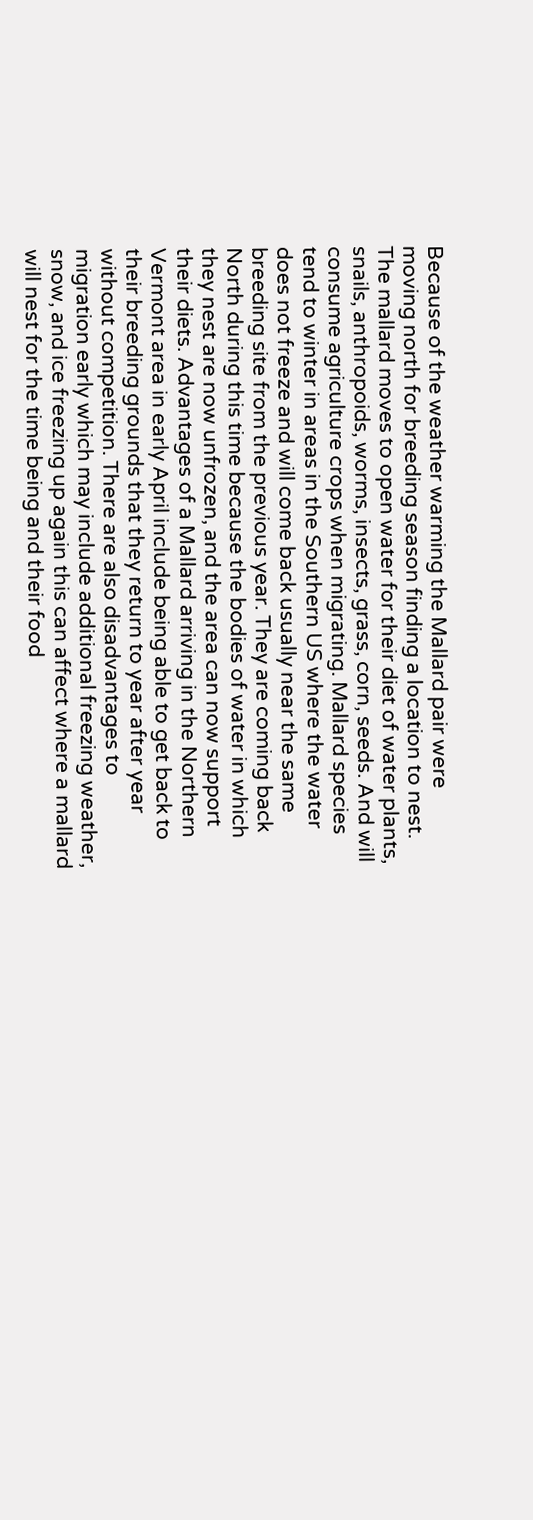Because of the weather warming the Mallard pair were moving north for breeding season finding a location to nest. The mallard moves to open water for their diet of water plants, snails, anthropoids, worms, insects, grass, corn, seeds. And will consume agriculture crops when migrating. Mallard species tend to winter in areas in the Southern US where the water does not freeze and will come back usually near the same breeding site from the previous year. They are coming back North during this time because the bodies of water in which they nest are now unfrozen, and the area can now support their diets. Advantages of a Mallard arriving in the Northern Vermont area in early April include being able to get back to their breeding grounds that they return to year after year without competition. There are also disadvantages to migration early which may include additional freezing weather, snow, and ice freezing up again this can affect where a mallard will nest for the time being and their food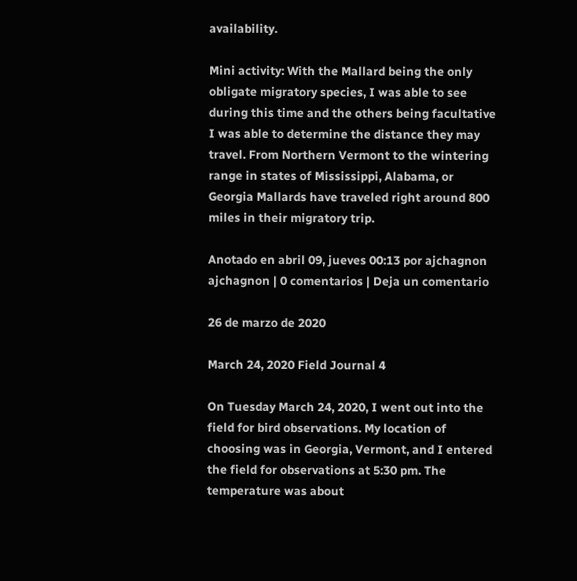availability.

Mini activity: With the Mallard being the only obligate migratory species, I was able to see during this time and the others being facultative I was able to determine the distance they may travel. From Northern Vermont to the wintering range in states of Mississippi, Alabama, or Georgia Mallards have traveled right around 800 miles in their migratory trip.

Anotado en abril 09, jueves 00:13 por ajchagnon ajchagnon | 0 comentarios | Deja un comentario

26 de marzo de 2020

March 24, 2020 Field Journal 4

On Tuesday March 24, 2020, I went out into the field for bird observations. My location of choosing was in Georgia, Vermont, and I entered the field for observations at 5:30 pm. The temperature was about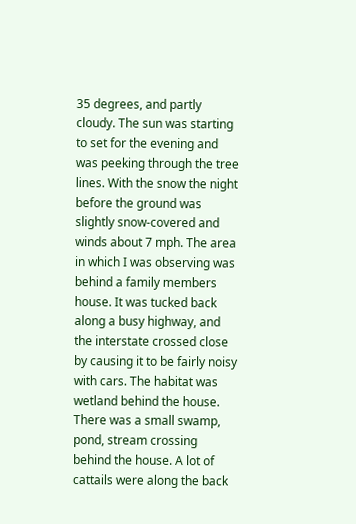35 degrees, and partly cloudy. The sun was starting to set for the evening and was peeking through the tree lines. With the snow the night before the ground was slightly snow-covered and winds about 7 mph. The area in which I was observing was behind a family members house. It was tucked back along a busy highway, and the interstate crossed close by causing it to be fairly noisy with cars. The habitat was wetland behind the house. There was a small swamp, pond, stream crossing behind the house. A lot of cattails were along the back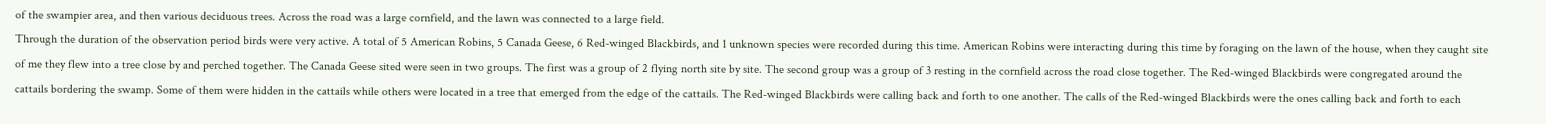of the swampier area, and then various deciduous trees. Across the road was a large cornfield, and the lawn was connected to a large field.
Through the duration of the observation period birds were very active. A total of 5 American Robins, 5 Canada Geese, 6 Red-winged Blackbirds, and 1 unknown species were recorded during this time. American Robins were interacting during this time by foraging on the lawn of the house, when they caught site of me they flew into a tree close by and perched together. The Canada Geese sited were seen in two groups. The first was a group of 2 flying north site by site. The second group was a group of 3 resting in the cornfield across the road close together. The Red-winged Blackbirds were congregated around the cattails bordering the swamp. Some of them were hidden in the cattails while others were located in a tree that emerged from the edge of the cattails. The Red-winged Blackbirds were calling back and forth to one another. The calls of the Red-winged Blackbirds were the ones calling back and forth to each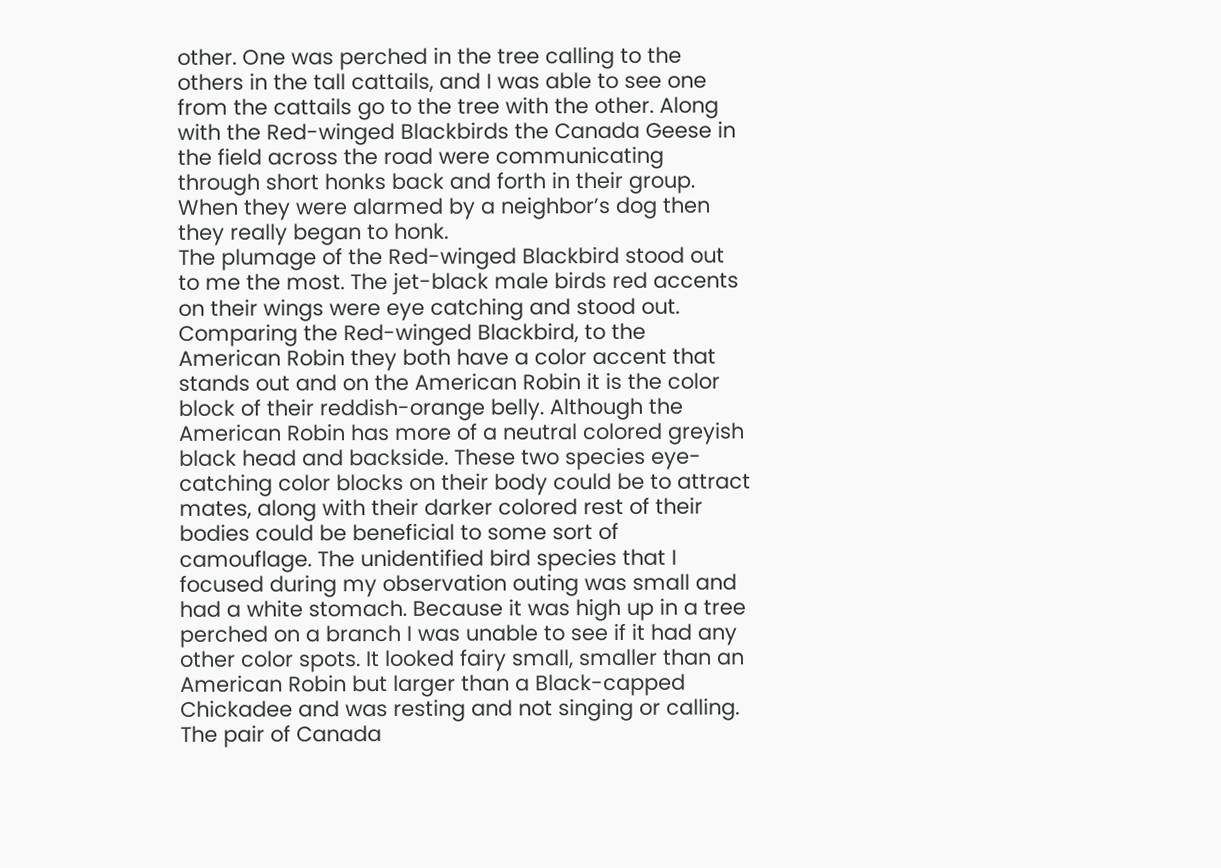other. One was perched in the tree calling to the others in the tall cattails, and I was able to see one from the cattails go to the tree with the other. Along with the Red-winged Blackbirds the Canada Geese in the field across the road were communicating through short honks back and forth in their group. When they were alarmed by a neighbor’s dog then they really began to honk.
The plumage of the Red-winged Blackbird stood out to me the most. The jet-black male birds red accents on their wings were eye catching and stood out. Comparing the Red-winged Blackbird, to the American Robin they both have a color accent that stands out and on the American Robin it is the color block of their reddish-orange belly. Although the American Robin has more of a neutral colored greyish black head and backside. These two species eye-catching color blocks on their body could be to attract mates, along with their darker colored rest of their bodies could be beneficial to some sort of camouflage. The unidentified bird species that I focused during my observation outing was small and had a white stomach. Because it was high up in a tree perched on a branch I was unable to see if it had any other color spots. It looked fairy small, smaller than an American Robin but larger than a Black-capped Chickadee and was resting and not singing or calling. The pair of Canada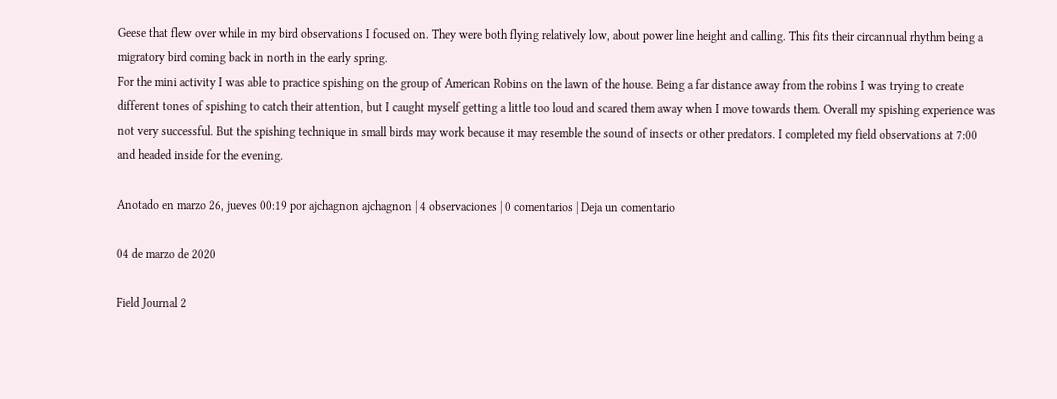Geese that flew over while in my bird observations I focused on. They were both flying relatively low, about power line height and calling. This fits their circannual rhythm being a migratory bird coming back in north in the early spring.
For the mini activity I was able to practice spishing on the group of American Robins on the lawn of the house. Being a far distance away from the robins I was trying to create different tones of spishing to catch their attention, but I caught myself getting a little too loud and scared them away when I move towards them. Overall my spishing experience was not very successful. But the spishing technique in small birds may work because it may resemble the sound of insects or other predators. I completed my field observations at 7:00 and headed inside for the evening.

Anotado en marzo 26, jueves 00:19 por ajchagnon ajchagnon | 4 observaciones | 0 comentarios | Deja un comentario

04 de marzo de 2020

Field Journal 2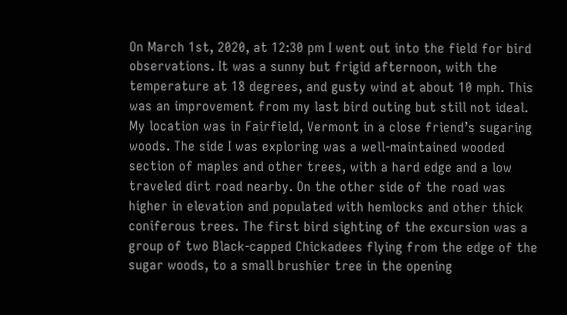On March 1st, 2020, at 12:30 pm I went out into the field for bird observations. It was a sunny but frigid afternoon, with the temperature at 18 degrees, and gusty wind at about 10 mph. This was an improvement from my last bird outing but still not ideal. My location was in Fairfield, Vermont in a close friend’s sugaring woods. The side I was exploring was a well-maintained wooded section of maples and other trees, with a hard edge and a low traveled dirt road nearby. On the other side of the road was higher in elevation and populated with hemlocks and other thick coniferous trees. The first bird sighting of the excursion was a group of two Black-capped Chickadees flying from the edge of the sugar woods, to a small brushier tree in the opening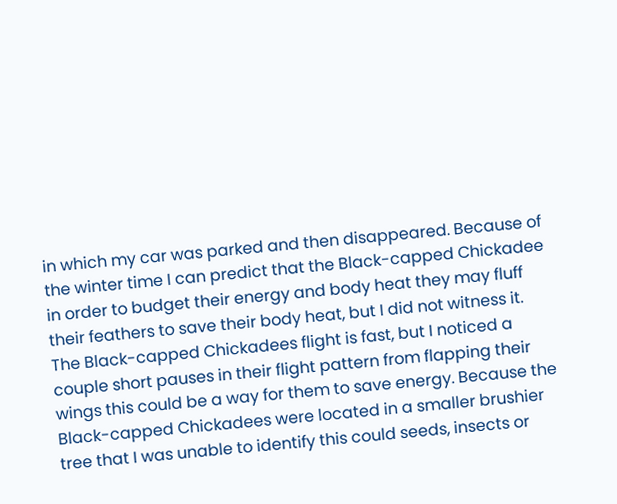in which my car was parked and then disappeared. Because of the winter time I can predict that the Black-capped Chickadee in order to budget their energy and body heat they may fluff their feathers to save their body heat, but I did not witness it. The Black-capped Chickadees flight is fast, but I noticed a couple short pauses in their flight pattern from flapping their wings this could be a way for them to save energy. Because the Black-capped Chickadees were located in a smaller brushier tree that I was unable to identify this could seeds, insects or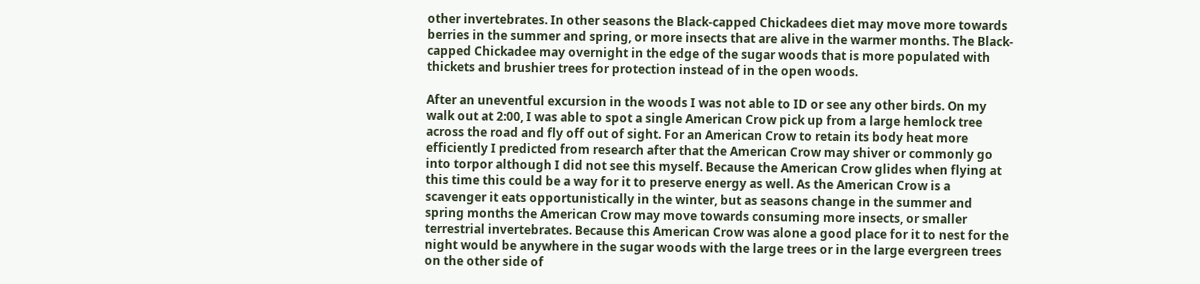other invertebrates. In other seasons the Black-capped Chickadees diet may move more towards berries in the summer and spring, or more insects that are alive in the warmer months. The Black-capped Chickadee may overnight in the edge of the sugar woods that is more populated with thickets and brushier trees for protection instead of in the open woods.

After an uneventful excursion in the woods I was not able to ID or see any other birds. On my walk out at 2:00, I was able to spot a single American Crow pick up from a large hemlock tree across the road and fly off out of sight. For an American Crow to retain its body heat more efficiently I predicted from research after that the American Crow may shiver or commonly go into torpor although I did not see this myself. Because the American Crow glides when flying at this time this could be a way for it to preserve energy as well. As the American Crow is a scavenger it eats opportunistically in the winter, but as seasons change in the summer and spring months the American Crow may move towards consuming more insects, or smaller terrestrial invertebrates. Because this American Crow was alone a good place for it to nest for the night would be anywhere in the sugar woods with the large trees or in the large evergreen trees on the other side of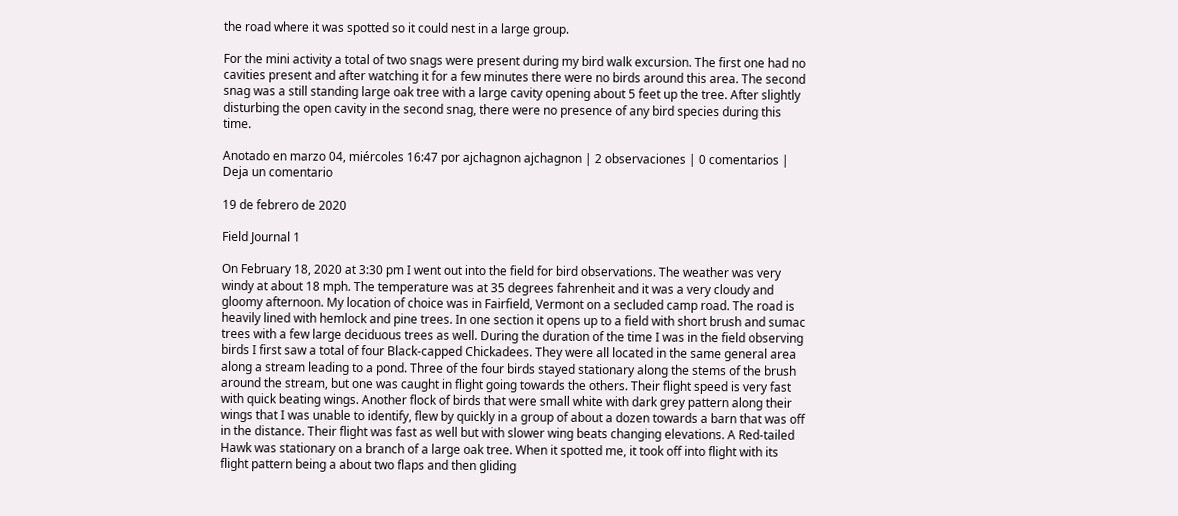the road where it was spotted so it could nest in a large group.

For the mini activity a total of two snags were present during my bird walk excursion. The first one had no cavities present and after watching it for a few minutes there were no birds around this area. The second snag was a still standing large oak tree with a large cavity opening about 5 feet up the tree. After slightly disturbing the open cavity in the second snag, there were no presence of any bird species during this time.

Anotado en marzo 04, miércoles 16:47 por ajchagnon ajchagnon | 2 observaciones | 0 comentarios | Deja un comentario

19 de febrero de 2020

Field Journal 1

On February 18, 2020 at 3:30 pm I went out into the field for bird observations. The weather was very windy at about 18 mph. The temperature was at 35 degrees fahrenheit and it was a very cloudy and gloomy afternoon. My location of choice was in Fairfield, Vermont on a secluded camp road. The road is heavily lined with hemlock and pine trees. In one section it opens up to a field with short brush and sumac trees with a few large deciduous trees as well. During the duration of the time I was in the field observing birds I first saw a total of four Black-capped Chickadees. They were all located in the same general area along a stream leading to a pond. Three of the four birds stayed stationary along the stems of the brush around the stream, but one was caught in flight going towards the others. Their flight speed is very fast with quick beating wings. Another flock of birds that were small white with dark grey pattern along their wings that I was unable to identify, flew by quickly in a group of about a dozen towards a barn that was off in the distance. Their flight was fast as well but with slower wing beats changing elevations. A Red-tailed Hawk was stationary on a branch of a large oak tree. When it spotted me, it took off into flight with its flight pattern being a about two flaps and then gliding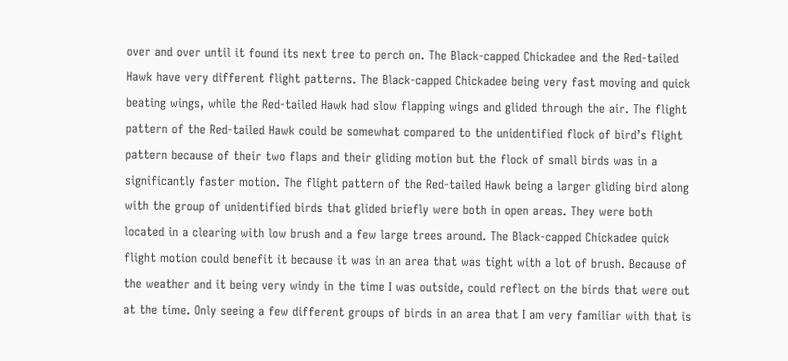over and over until it found its next tree to perch on. The Black-capped Chickadee and the Red-tailed Hawk have very different flight patterns. The Black-capped Chickadee being very fast moving and quick beating wings, while the Red-tailed Hawk had slow flapping wings and glided through the air. The flight pattern of the Red-tailed Hawk could be somewhat compared to the unidentified flock of bird’s flight pattern because of their two flaps and their gliding motion but the flock of small birds was in a significantly faster motion. The flight pattern of the Red-tailed Hawk being a larger gliding bird along with the group of unidentified birds that glided briefly were both in open areas. They were both located in a clearing with low brush and a few large trees around. The Black-capped Chickadee quick flight motion could benefit it because it was in an area that was tight with a lot of brush. Because of the weather and it being very windy in the time I was outside, could reflect on the birds that were out at the time. Only seeing a few different groups of birds in an area that I am very familiar with that is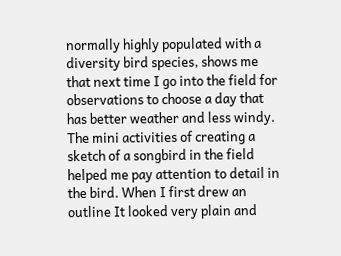normally highly populated with a diversity bird species, shows me that next time I go into the field for observations to choose a day that has better weather and less windy. The mini activities of creating a sketch of a songbird in the field helped me pay attention to detail in the bird. When I first drew an outline It looked very plain and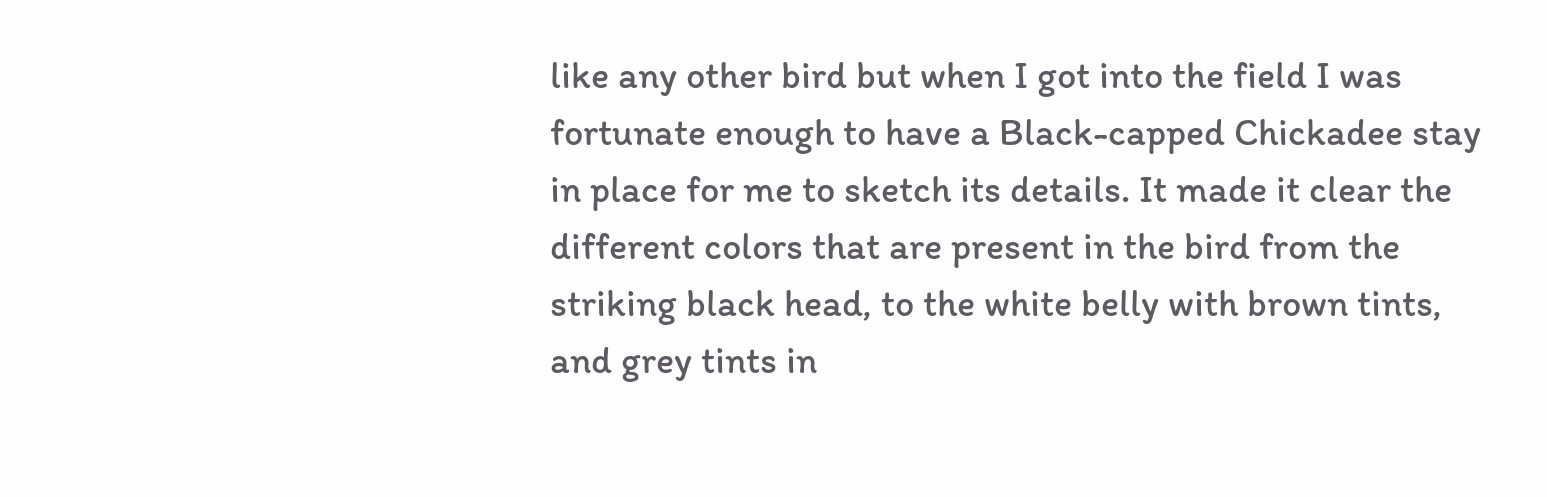like any other bird but when I got into the field I was fortunate enough to have a Black-capped Chickadee stay in place for me to sketch its details. It made it clear the different colors that are present in the bird from the striking black head, to the white belly with brown tints, and grey tints in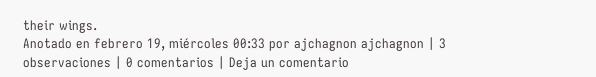their wings.
Anotado en febrero 19, miércoles 00:33 por ajchagnon ajchagnon | 3 observaciones | 0 comentarios | Deja un comentario